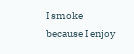I smoke because I enjoy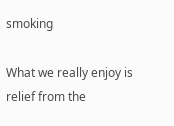smoking

What we really enjoy is relief from the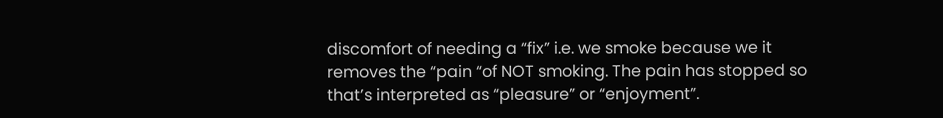discomfort of needing a “fix” i.e. we smoke because we it removes the “pain “of NOT smoking. The pain has stopped so that’s interpreted as “pleasure” or “enjoyment”.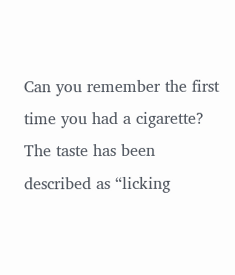Can you remember the first time you had a cigarette? The taste has been described as “licking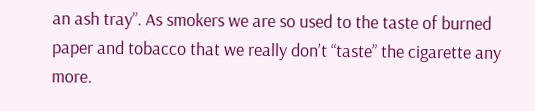an ash tray”. As smokers we are so used to the taste of burned paper and tobacco that we really don’t “taste” the cigarette any more.